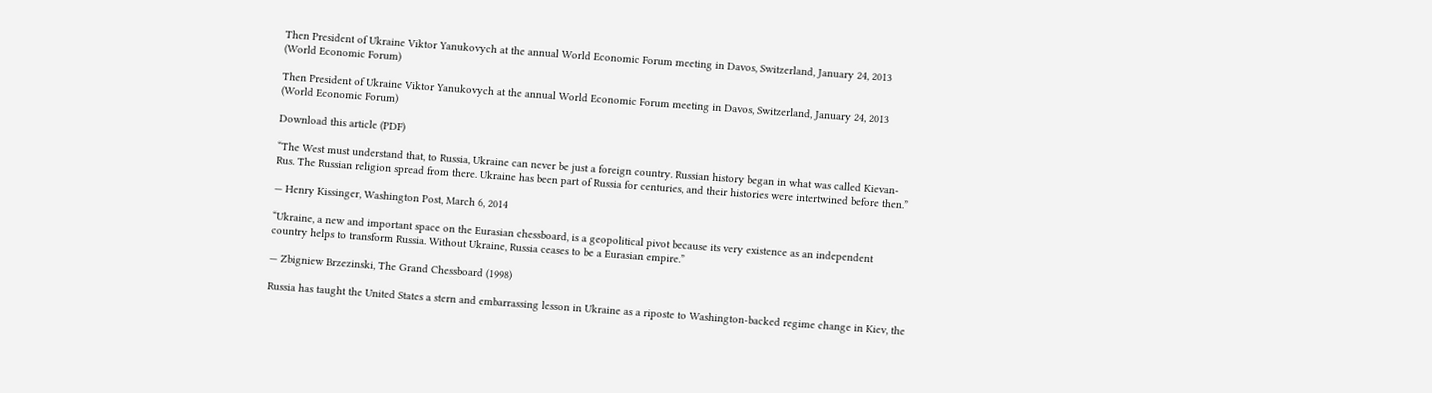Then President of Ukraine Viktor Yanukovych at the annual World Economic Forum meeting in Davos, Switzerland, January 24, 2013 (World Economic Forum)

Then President of Ukraine Viktor Yanukovych at the annual World Economic Forum meeting in Davos, Switzerland, January 24, 2013 (World Economic Forum)

Download this article (PDF)

“The West must understand that, to Russia, Ukraine can never be just a foreign country. Russian history began in what was called Kievan-Rus. The Russian religion spread from there. Ukraine has been part of Russia for centuries, and their histories were intertwined before then.”

— Henry Kissinger, Washington Post, March 6, 2014

“Ukraine, a new and important space on the Eurasian chessboard, is a geopolitical pivot because its very existence as an independent country helps to transform Russia. Without Ukraine, Russia ceases to be a Eurasian empire.”

— Zbigniew Brzezinski, The Grand Chessboard (1998)

Russia has taught the United States a stern and embarrassing lesson in Ukraine as a riposte to Washington-backed regime change in Kiev, the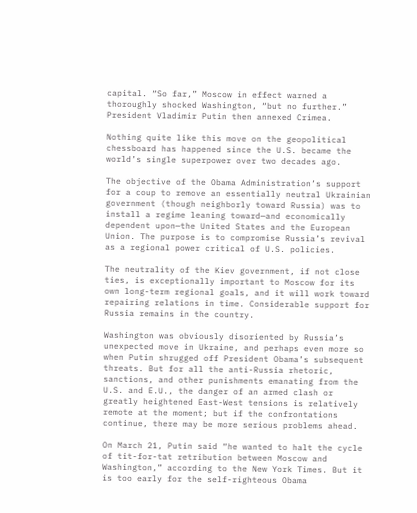capital. “So far,” Moscow in effect warned a thoroughly shocked Washington, “but no further.” President Vladimir Putin then annexed Crimea.

Nothing quite like this move on the geopolitical chessboard has happened since the U.S. became the world’s single superpower over two decades ago.

The objective of the Obama Administration’s support for a coup to remove an essentially neutral Ukrainian government (though neighborly toward Russia) was to install a regime leaning toward—and economically dependent upon—the United States and the European Union. The purpose is to compromise Russia’s revival as a regional power critical of U.S. policies.

The neutrality of the Kiev government, if not close ties, is exceptionally important to Moscow for its own long-term regional goals, and it will work toward repairing relations in time. Considerable support for Russia remains in the country.

Washington was obviously disoriented by Russia’s unexpected move in Ukraine, and perhaps even more so when Putin shrugged off President Obama’s subsequent threats. But for all the anti-Russia rhetoric, sanctions, and other punishments emanating from the U.S. and E.U., the danger of an armed clash or greatly heightened East-West tensions is relatively remote at the moment; but if the confrontations continue, there may be more serious problems ahead.

On March 21, Putin said “he wanted to halt the cycle of tit-for-tat retribution between Moscow and Washington,” according to the New York Times. But it is too early for the self-righteous Obama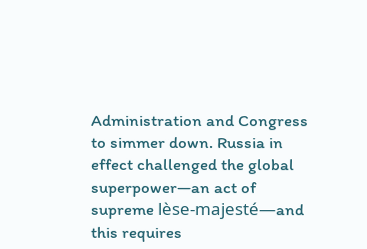Administration and Congress to simmer down. Russia in effect challenged the global superpower—an act of supreme lèse-majesté—and this requires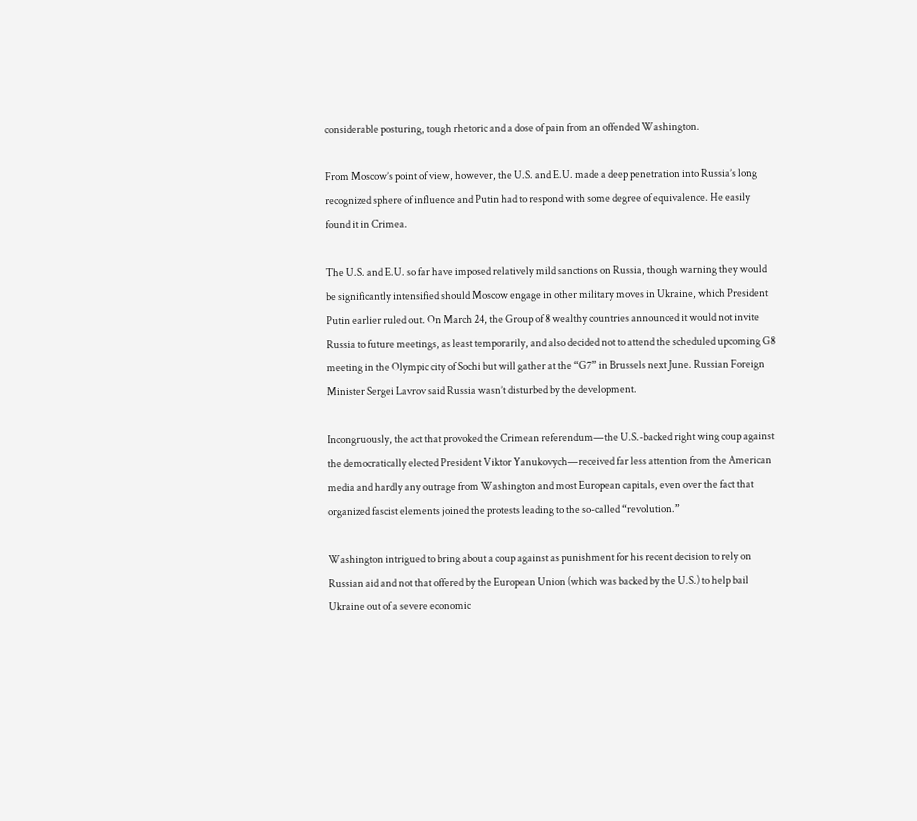considerable posturing, tough rhetoric and a dose of pain from an offended Washington.

From Moscow’s point of view, however, the U.S. and E.U. made a deep penetration into Russia’s long recognized sphere of influence and Putin had to respond with some degree of equivalence. He easily found it in Crimea.

The U.S. and E.U. so far have imposed relatively mild sanctions on Russia, though warning they would be significantly intensified should Moscow engage in other military moves in Ukraine, which President Putin earlier ruled out. On March 24, the Group of 8 wealthy countries announced it would not invite Russia to future meetings, as least temporarily, and also decided not to attend the scheduled upcoming G8 meeting in the Olympic city of Sochi but will gather at the “G7” in Brussels next June. Russian Foreign Minister Sergei Lavrov said Russia wasn’t disturbed by the development.

Incongruously, the act that provoked the Crimean referendum—the U.S.-backed right wing coup against the democratically elected President Viktor Yanukovych—received far less attention from the American media and hardly any outrage from Washington and most European capitals, even over the fact that organized fascist elements joined the protests leading to the so-called “revolution.”

Washington intrigued to bring about a coup against as punishment for his recent decision to rely on Russian aid and not that offered by the European Union (which was backed by the U.S.) to help bail Ukraine out of a severe economic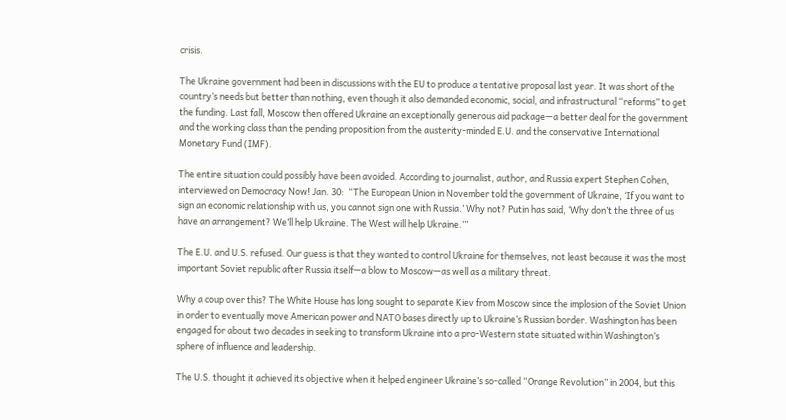crisis.

The Ukraine government had been in discussions with the EU to produce a tentative proposal last year. It was short of the country’s needs but better than nothing, even though it also demanded economic, social, and infrastructural “reforms” to get the funding. Last fall, Moscow then offered Ukraine an exceptionally generous aid package—a better deal for the government and the working class than the pending proposition from the austerity-minded E.U. and the conservative International Monetary Fund (IMF).

The entire situation could possibly have been avoided. According to journalist, author, and Russia expert Stephen Cohen, interviewed on Democracy Now! Jan. 30:  “The European Union in November told the government of Ukraine, ‘If you want to sign an economic relationship with us, you cannot sign one with Russia.’ Why not? Putin has said, ‘Why don’t the three of us have an arrangement? We’ll help Ukraine. The West will help Ukraine.’”

The E.U. and U.S. refused. Our guess is that they wanted to control Ukraine for themselves, not least because it was the most important Soviet republic after Russia itself—a blow to Moscow—as well as a military threat.

Why a coup over this? The White House has long sought to separate Kiev from Moscow since the implosion of the Soviet Union in order to eventually move American power and NATO bases directly up to Ukraine’s Russian border. Washington has been engaged for about two decades in seeking to transform Ukraine into a pro-Western state situated within Washington’s sphere of influence and leadership.

The U.S. thought it achieved its objective when it helped engineer Ukraine’s so-called “Orange Revolution” in 2004, but this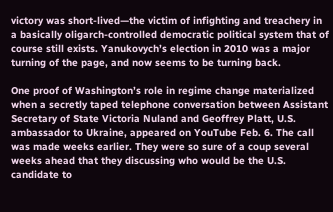victory was short-lived—the victim of infighting and treachery in a basically oligarch-controlled democratic political system that of course still exists. Yanukovych’s election in 2010 was a major turning of the page, and now seems to be turning back.

One proof of Washington’s role in regime change materialized when a secretly taped telephone conversation between Assistant Secretary of State Victoria Nuland and Geoffrey Platt, U.S. ambassador to Ukraine, appeared on YouTube Feb. 6. The call was made weeks earlier. They were so sure of a coup several weeks ahead that they discussing who would be the U.S. candidate to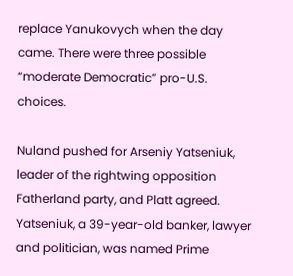replace Yanukovych when the day came. There were three possible “moderate Democratic” pro-U.S. choices.

Nuland pushed for Arseniy Yatseniuk, leader of the rightwing opposition Fatherland party, and Platt agreed. Yatseniuk, a 39-year-old banker, lawyer and politician, was named Prime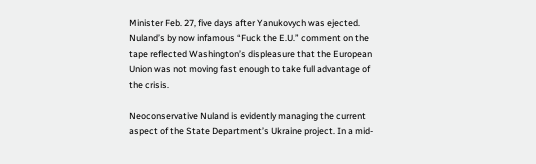Minister Feb. 27, five days after Yanukovych was ejected. Nuland’s by now infamous “Fuck the E.U.” comment on the tape reflected Washington’s displeasure that the European Union was not moving fast enough to take full advantage of the crisis.

Neoconservative Nuland is evidently managing the current aspect of the State Department’s Ukraine project. In a mid-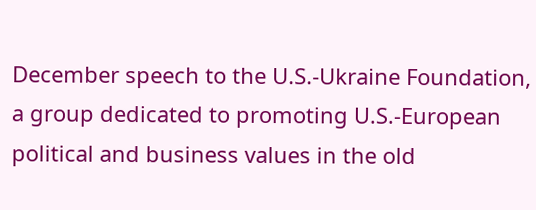December speech to the U.S.-Ukraine Foundation, a group dedicated to promoting U.S.-European political and business values in the old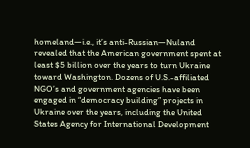homeland—i.e., it’s anti-Russian—Nuland revealed that the American government spent at least $5 billion over the years to turn Ukraine toward Washington. Dozens of U.S.-affiliated NGO’s and government agencies have been engaged in “democracy building” projects in Ukraine over the years, including the United States Agency for International Development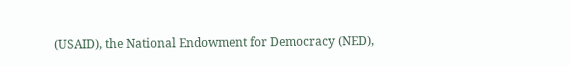(USAID), the National Endowment for Democracy (NED),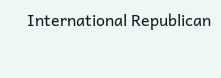International Republican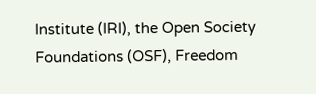Institute (IRI), the Open Society Foundations (OSF), Freedom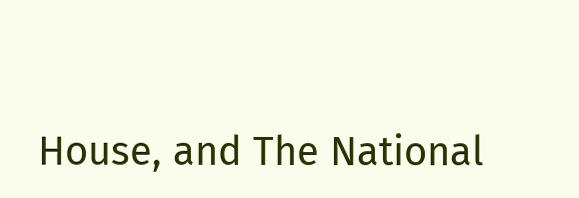House, and The National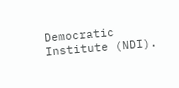Democratic Institute (NDI).